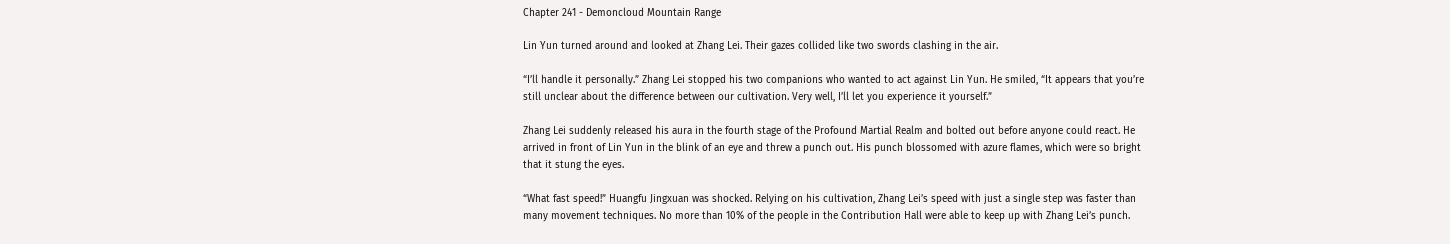Chapter 241 - Demoncloud Mountain Range

Lin Yun turned around and looked at Zhang Lei. Their gazes collided like two swords clashing in the air.

“I’ll handle it personally.” Zhang Lei stopped his two companions who wanted to act against Lin Yun. He smiled, “It appears that you’re still unclear about the difference between our cultivation. Very well, I’ll let you experience it yourself.”

Zhang Lei suddenly released his aura in the fourth stage of the Profound Martial Realm and bolted out before anyone could react. He arrived in front of Lin Yun in the blink of an eye and threw a punch out. His punch blossomed with azure flames, which were so bright that it stung the eyes.

“What fast speed!” Huangfu Jingxuan was shocked. Relying on his cultivation, Zhang Lei’s speed with just a single step was faster than many movement techniques. No more than 10% of the people in the Contribution Hall were able to keep up with Zhang Lei’s punch.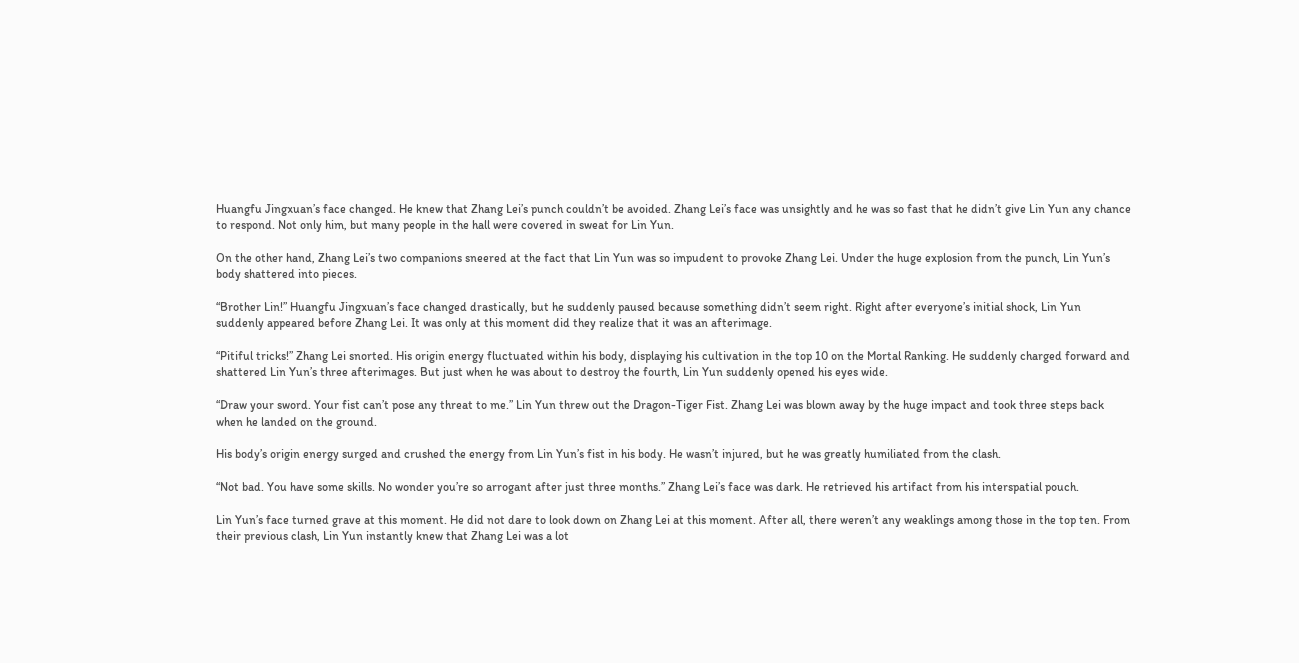Huangfu Jingxuan’s face changed. He knew that Zhang Lei’s punch couldn’t be avoided. Zhang Lei’s face was unsightly and he was so fast that he didn’t give Lin Yun any chance to respond. Not only him, but many people in the hall were covered in sweat for Lin Yun.

On the other hand, Zhang Lei’s two companions sneered at the fact that Lin Yun was so impudent to provoke Zhang Lei. Under the huge explosion from the punch, Lin Yun’s body shattered into pieces.

“Brother Lin!” Huangfu Jingxuan’s face changed drastically, but he suddenly paused because something didn’t seem right. Right after everyone’s initial shock, Lin Yun suddenly appeared before Zhang Lei. It was only at this moment did they realize that it was an afterimage.

“Pitiful tricks!” Zhang Lei snorted. His origin energy fluctuated within his body, displaying his cultivation in the top 10 on the Mortal Ranking. He suddenly charged forward and shattered Lin Yun’s three afterimages. But just when he was about to destroy the fourth, Lin Yun suddenly opened his eyes wide.

“Draw your sword. Your fist can’t pose any threat to me.” Lin Yun threw out the Dragon-Tiger Fist. Zhang Lei was blown away by the huge impact and took three steps back when he landed on the ground.

His body’s origin energy surged and crushed the energy from Lin Yun’s fist in his body. He wasn’t injured, but he was greatly humiliated from the clash.

“Not bad. You have some skills. No wonder you’re so arrogant after just three months.” Zhang Lei’s face was dark. He retrieved his artifact from his interspatial pouch.

Lin Yun’s face turned grave at this moment. He did not dare to look down on Zhang Lei at this moment. After all, there weren’t any weaklings among those in the top ten. From their previous clash, Lin Yun instantly knew that Zhang Lei was a lot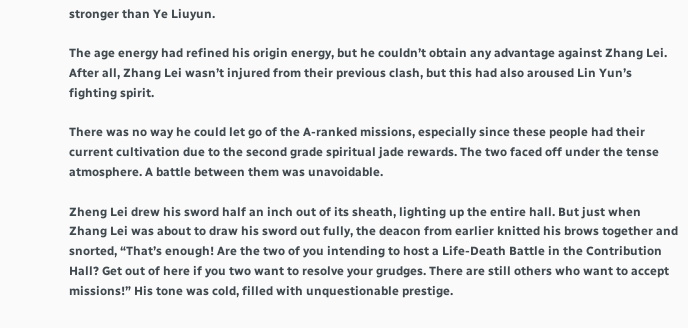stronger than Ye Liuyun.

The age energy had refined his origin energy, but he couldn’t obtain any advantage against Zhang Lei. After all, Zhang Lei wasn’t injured from their previous clash, but this had also aroused Lin Yun’s fighting spirit.

There was no way he could let go of the A-ranked missions, especially since these people had their current cultivation due to the second grade spiritual jade rewards. The two faced off under the tense atmosphere. A battle between them was unavoidable.

Zheng Lei drew his sword half an inch out of its sheath, lighting up the entire hall. But just when Zhang Lei was about to draw his sword out fully, the deacon from earlier knitted his brows together and snorted, “That’s enough! Are the two of you intending to host a Life-Death Battle in the Contribution Hall? Get out of here if you two want to resolve your grudges. There are still others who want to accept missions!” His tone was cold, filled with unquestionable prestige.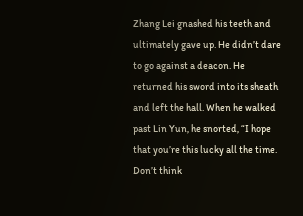Zhang Lei gnashed his teeth and ultimately gave up. He didn’t dare to go against a deacon. He returned his sword into its sheath and left the hall. When he walked past Lin Yun, he snorted, “I hope that you’re this lucky all the time. Don’t think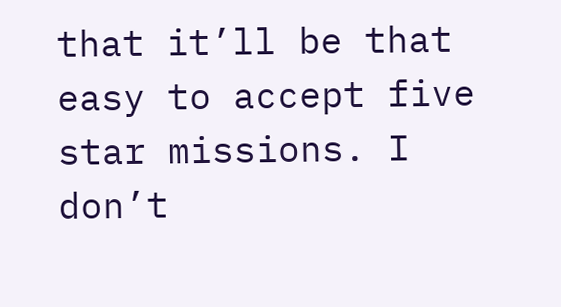that it’ll be that easy to accept five star missions. I don’t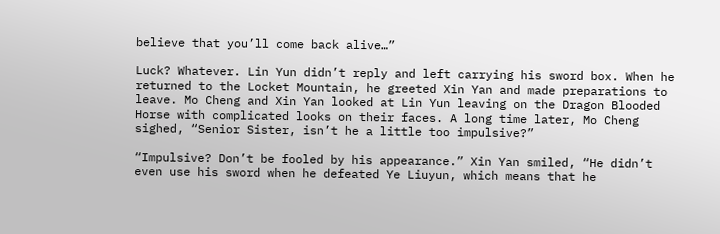believe that you’ll come back alive…”

Luck? Whatever. Lin Yun didn’t reply and left carrying his sword box. When he returned to the Locket Mountain, he greeted Xin Yan and made preparations to leave. Mo Cheng and Xin Yan looked at Lin Yun leaving on the Dragon Blooded Horse with complicated looks on their faces. A long time later, Mo Cheng sighed, “Senior Sister, isn’t he a little too impulsive?”

“Impulsive? Don’t be fooled by his appearance.” Xin Yan smiled, “He didn’t even use his sword when he defeated Ye Liuyun, which means that he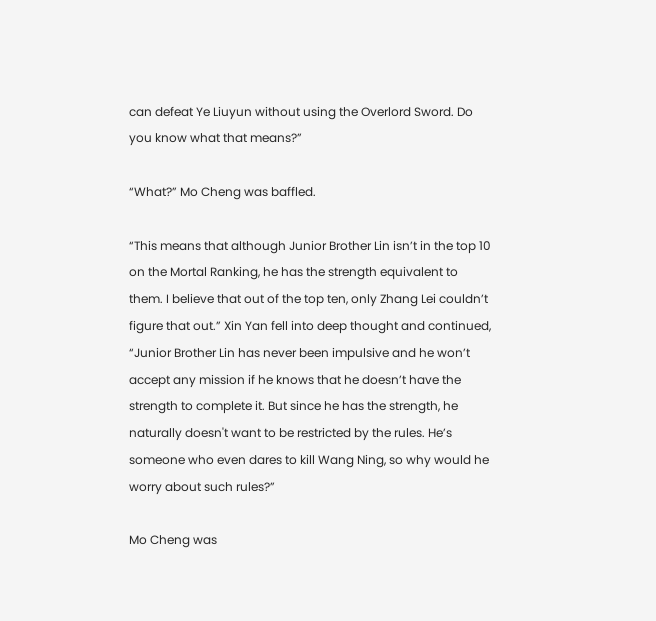can defeat Ye Liuyun without using the Overlord Sword. Do you know what that means?”

“What?” Mo Cheng was baffled.

“This means that although Junior Brother Lin isn’t in the top 10 on the Mortal Ranking, he has the strength equivalent to them. I believe that out of the top ten, only Zhang Lei couldn’t figure that out.” Xin Yan fell into deep thought and continued, “Junior Brother Lin has never been impulsive and he won’t accept any mission if he knows that he doesn’t have the strength to complete it. But since he has the strength, he naturally doesn't want to be restricted by the rules. He’s someone who even dares to kill Wang Ning, so why would he worry about such rules?”

Mo Cheng was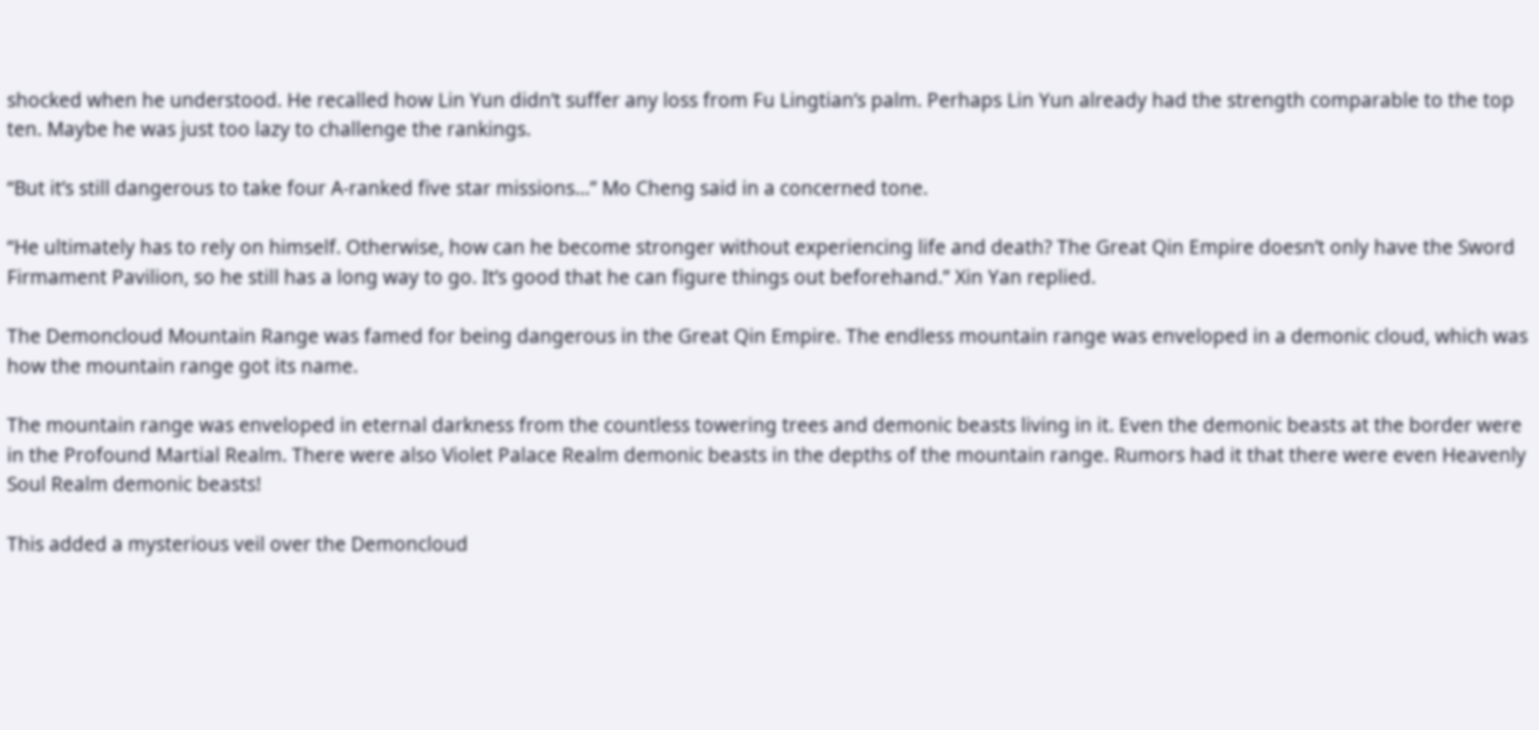shocked when he understood. He recalled how Lin Yun didn’t suffer any loss from Fu Lingtian’s palm. Perhaps Lin Yun already had the strength comparable to the top ten. Maybe he was just too lazy to challenge the rankings.

“But it’s still dangerous to take four A-ranked five star missions…” Mo Cheng said in a concerned tone.

“He ultimately has to rely on himself. Otherwise, how can he become stronger without experiencing life and death? The Great Qin Empire doesn’t only have the Sword Firmament Pavilion, so he still has a long way to go. It’s good that he can figure things out beforehand.” Xin Yan replied.

The Demoncloud Mountain Range was famed for being dangerous in the Great Qin Empire. The endless mountain range was enveloped in a demonic cloud, which was how the mountain range got its name.

The mountain range was enveloped in eternal darkness from the countless towering trees and demonic beasts living in it. Even the demonic beasts at the border were in the Profound Martial Realm. There were also Violet Palace Realm demonic beasts in the depths of the mountain range. Rumors had it that there were even Heavenly Soul Realm demonic beasts!

This added a mysterious veil over the Demoncloud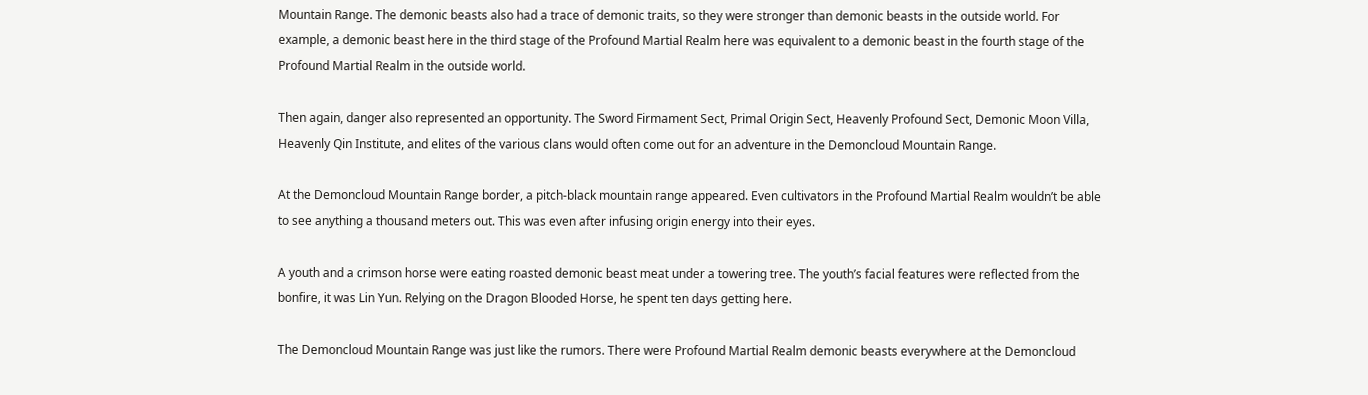Mountain Range. The demonic beasts also had a trace of demonic traits, so they were stronger than demonic beasts in the outside world. For example, a demonic beast here in the third stage of the Profound Martial Realm here was equivalent to a demonic beast in the fourth stage of the Profound Martial Realm in the outside world.

Then again, danger also represented an opportunity. The Sword Firmament Sect, Primal Origin Sect, Heavenly Profound Sect, Demonic Moon Villa, Heavenly Qin Institute, and elites of the various clans would often come out for an adventure in the Demoncloud Mountain Range.

At the Demoncloud Mountain Range border, a pitch-black mountain range appeared. Even cultivators in the Profound Martial Realm wouldn’t be able to see anything a thousand meters out. This was even after infusing origin energy into their eyes.

A youth and a crimson horse were eating roasted demonic beast meat under a towering tree. The youth’s facial features were reflected from the bonfire, it was Lin Yun. Relying on the Dragon Blooded Horse, he spent ten days getting here.

The Demoncloud Mountain Range was just like the rumors. There were Profound Martial Realm demonic beasts everywhere at the Demoncloud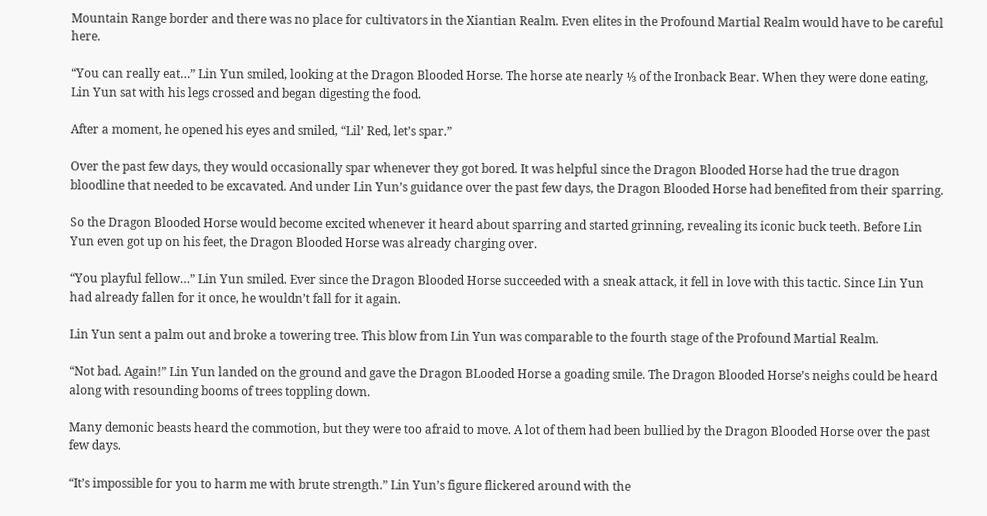Mountain Range border and there was no place for cultivators in the Xiantian Realm. Even elites in the Profound Martial Realm would have to be careful here.

“You can really eat…” Lin Yun smiled, looking at the Dragon Blooded Horse. The horse ate nearly ⅓ of the Ironback Bear. When they were done eating, Lin Yun sat with his legs crossed and began digesting the food.

After a moment, he opened his eyes and smiled, “Lil’ Red, let’s spar.”

Over the past few days, they would occasionally spar whenever they got bored. It was helpful since the Dragon Blooded Horse had the true dragon bloodline that needed to be excavated. And under Lin Yun’s guidance over the past few days, the Dragon Blooded Horse had benefited from their sparring.

So the Dragon Blooded Horse would become excited whenever it heard about sparring and started grinning, revealing its iconic buck teeth. Before Lin Yun even got up on his feet, the Dragon Blooded Horse was already charging over.

“You playful fellow…” Lin Yun smiled. Ever since the Dragon Blooded Horse succeeded with a sneak attack, it fell in love with this tactic. Since Lin Yun had already fallen for it once, he wouldn’t fall for it again.

Lin Yun sent a palm out and broke a towering tree. This blow from Lin Yun was comparable to the fourth stage of the Profound Martial Realm.

“Not bad. Again!” Lin Yun landed on the ground and gave the Dragon BLooded Horse a goading smile. The Dragon Blooded Horse’s neighs could be heard along with resounding booms of trees toppling down.

Many demonic beasts heard the commotion, but they were too afraid to move. A lot of them had been bullied by the Dragon Blooded Horse over the past few days.

“It’s impossible for you to harm me with brute strength.” Lin Yun’s figure flickered around with the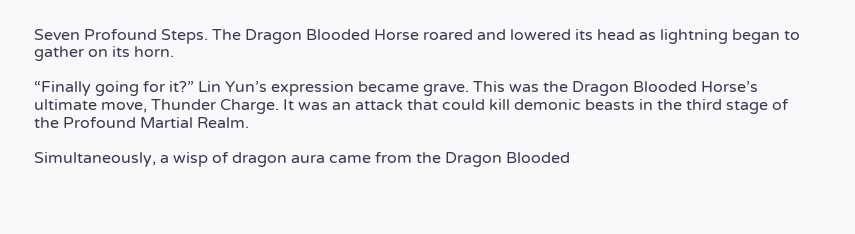Seven Profound Steps. The Dragon Blooded Horse roared and lowered its head as lightning began to gather on its horn.

“Finally going for it?” Lin Yun’s expression became grave. This was the Dragon Blooded Horse’s ultimate move, Thunder Charge. It was an attack that could kill demonic beasts in the third stage of the Profound Martial Realm.

Simultaneously, a wisp of dragon aura came from the Dragon Blooded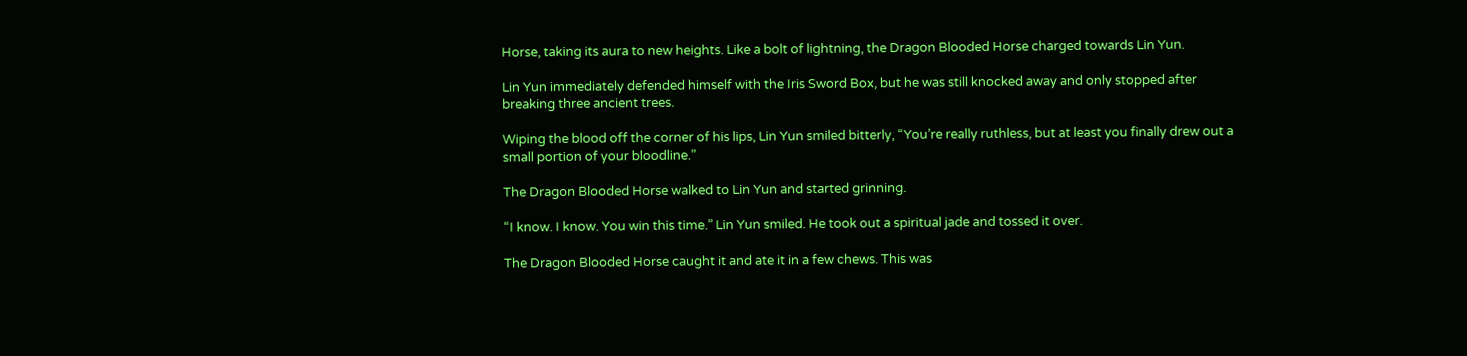Horse, taking its aura to new heights. Like a bolt of lightning, the Dragon Blooded Horse charged towards Lin Yun.

Lin Yun immediately defended himself with the Iris Sword Box, but he was still knocked away and only stopped after breaking three ancient trees.

Wiping the blood off the corner of his lips, Lin Yun smiled bitterly, “You’re really ruthless, but at least you finally drew out a small portion of your bloodline.”

The Dragon Blooded Horse walked to Lin Yun and started grinning.

“I know. I know. You win this time.” Lin Yun smiled. He took out a spiritual jade and tossed it over.

The Dragon Blooded Horse caught it and ate it in a few chews. This was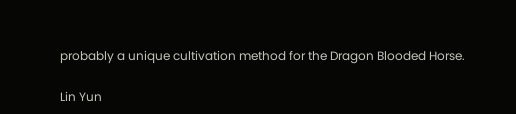probably a unique cultivation method for the Dragon Blooded Horse.

Lin Yun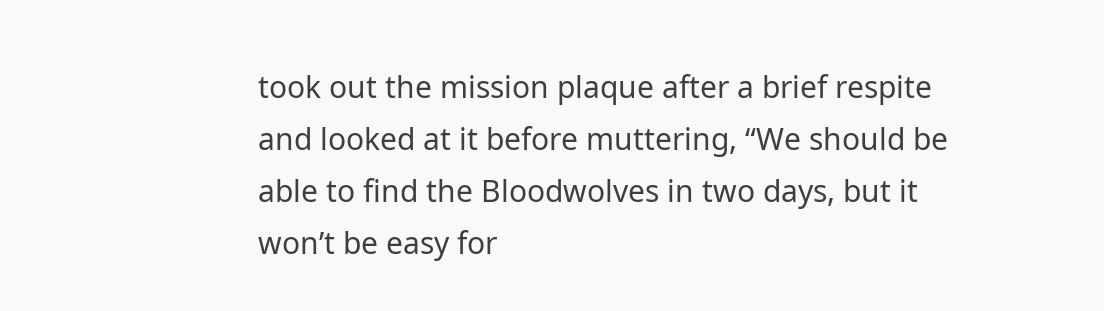took out the mission plaque after a brief respite and looked at it before muttering, “We should be able to find the Bloodwolves in two days, but it won’t be easy for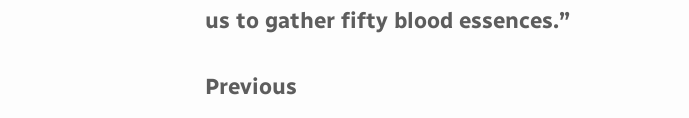us to gather fifty blood essences.”

Previous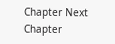Chapter Next Chapter